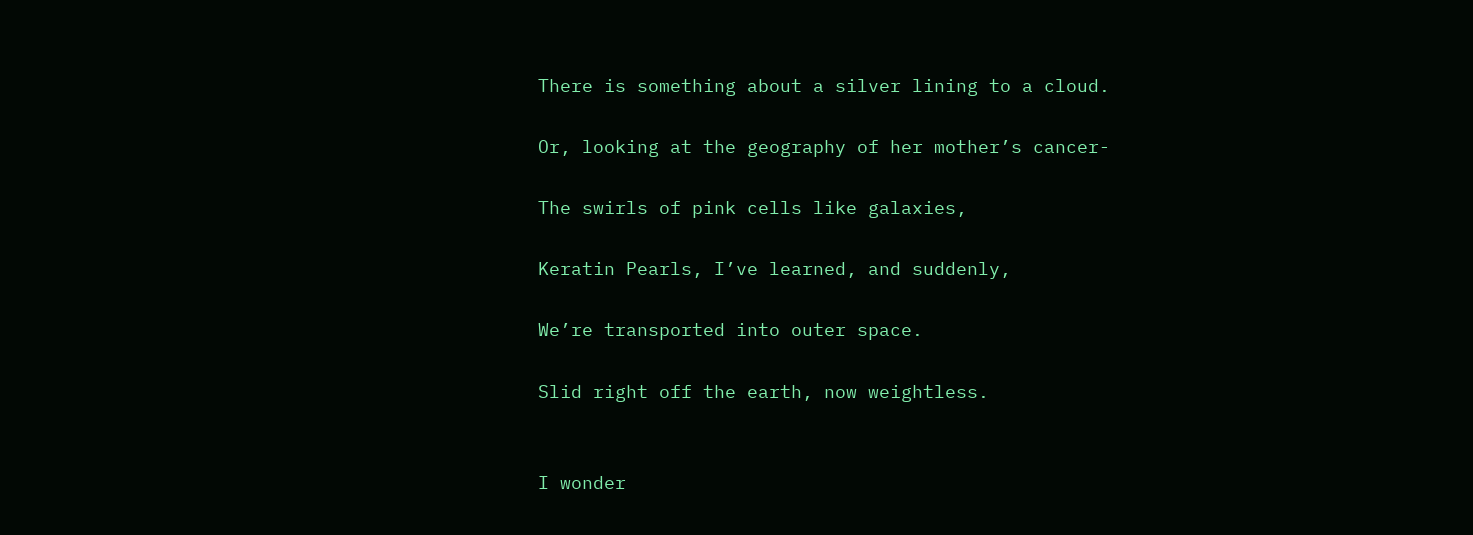There is something about a silver lining to a cloud.

Or, looking at the geography of her mother’s cancer-

The swirls of pink cells like galaxies,

Keratin Pearls, I’ve learned, and suddenly,

We’re transported into outer space.

Slid right off the earth, now weightless.


I wonder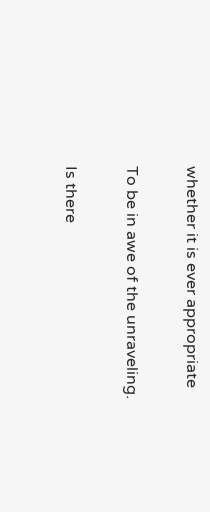whether it is ever appropriate

To be in awe of the unraveling.

Is there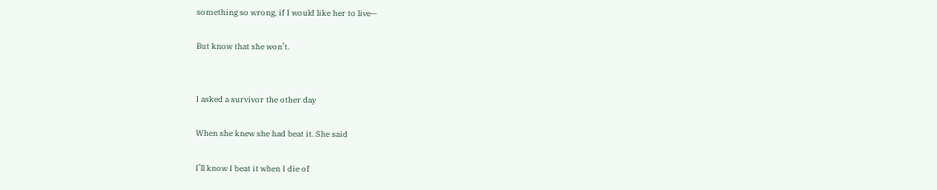something so wrong, if I would like her to live—

But know that she won’t.


I asked a survivor the other day

When she knew she had beat it. She said

I’ll know I beat it when I die of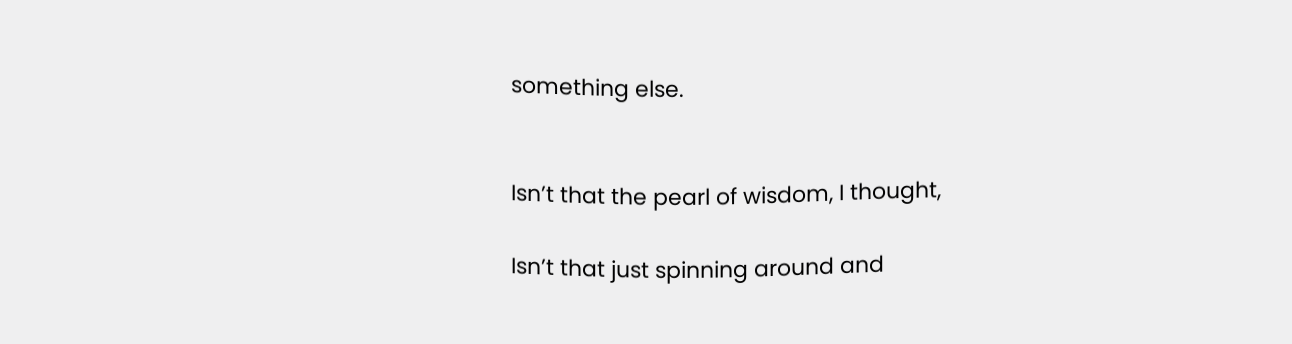something else.


Isn’t that the pearl of wisdom, I thought,

Isn’t that just spinning around and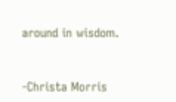around in wisdom.


-Christa Morris